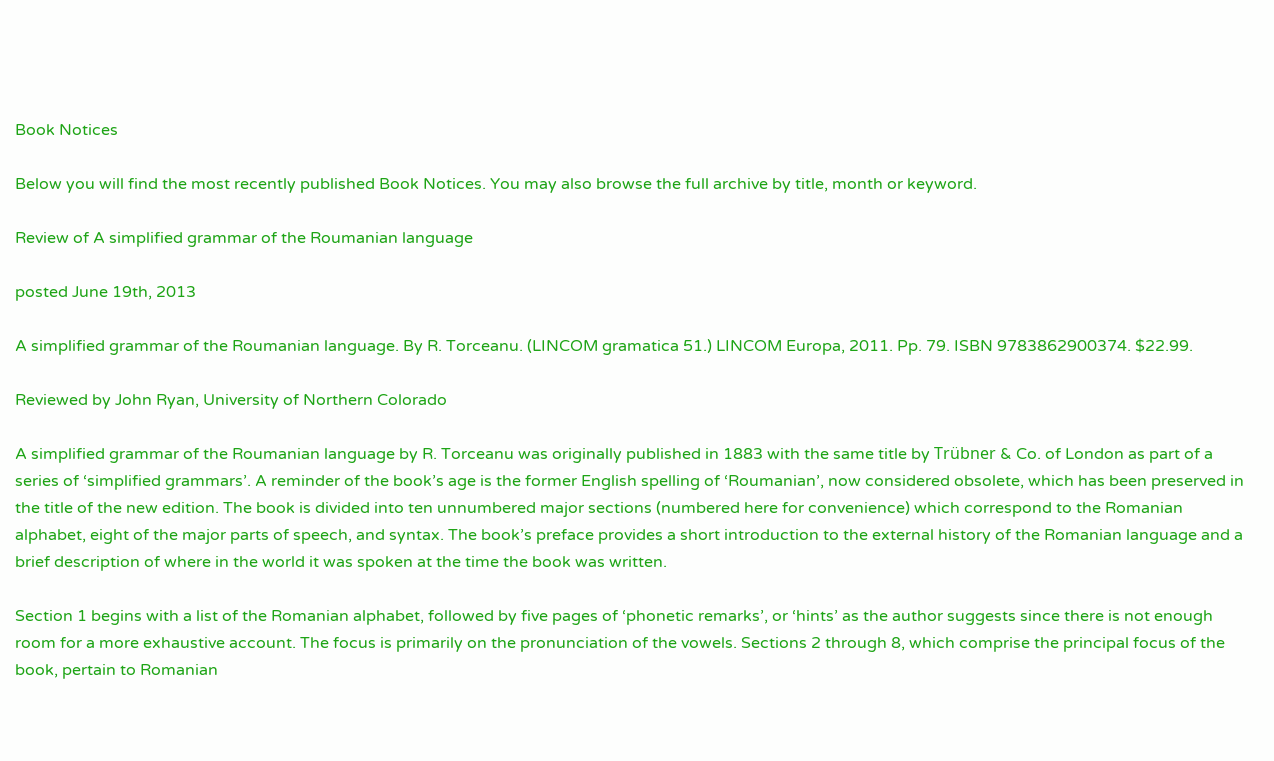Book Notices

Below you will find the most recently published Book Notices. You may also browse the full archive by title, month or keyword.

Review of A simplified grammar of the Roumanian language

posted June 19th, 2013

A simplified grammar of the Roumanian language. By R. Torceanu. (LINCOM gramatica 51.) LINCOM Europa, 2011. Pp. 79. ISBN 9783862900374. $22.99.

Reviewed by John Ryan, University of Northern Colorado

A simplified grammar of the Roumanian language by R. Torceanu was originally published in 1883 with the same title by Trübner & Co. of London as part of a series of ‘simplified grammars’. A reminder of the book’s age is the former English spelling of ‘Roumanian’, now considered obsolete, which has been preserved in the title of the new edition. The book is divided into ten unnumbered major sections (numbered here for convenience) which correspond to the Romanian alphabet, eight of the major parts of speech, and syntax. The book’s preface provides a short introduction to the external history of the Romanian language and a brief description of where in the world it was spoken at the time the book was written.

Section 1 begins with a list of the Romanian alphabet, followed by five pages of ‘phonetic remarks’, or ‘hints’ as the author suggests since there is not enough room for a more exhaustive account. The focus is primarily on the pronunciation of the vowels. Sections 2 through 8, which comprise the principal focus of the book, pertain to Romanian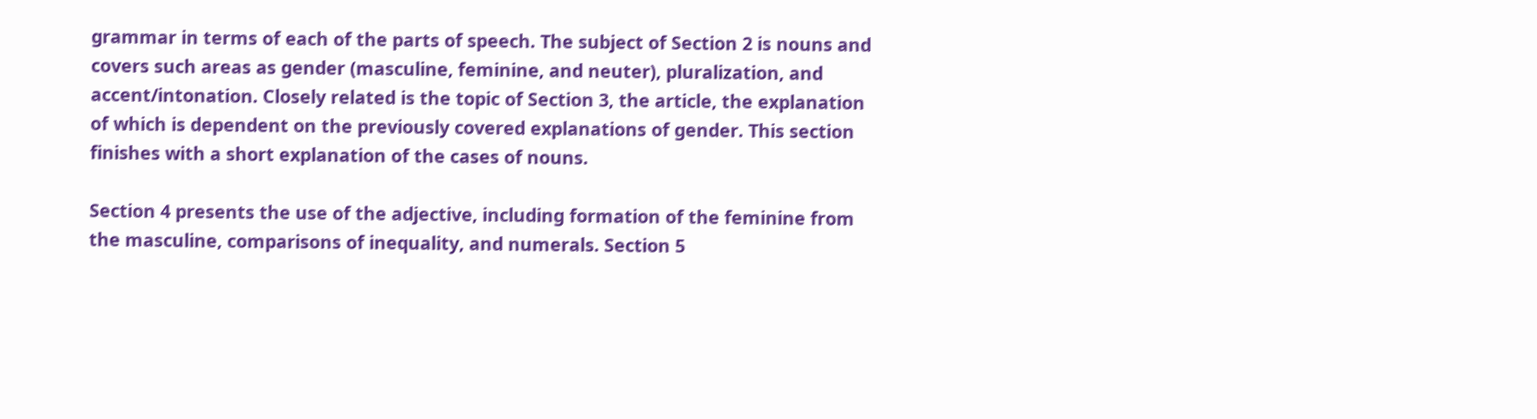grammar in terms of each of the parts of speech. The subject of Section 2 is nouns and covers such areas as gender (masculine, feminine, and neuter), pluralization, and accent/intonation. Closely related is the topic of Section 3, the article, the explanation of which is dependent on the previously covered explanations of gender. This section finishes with a short explanation of the cases of nouns.

Section 4 presents the use of the adjective, including formation of the feminine from the masculine, comparisons of inequality, and numerals. Section 5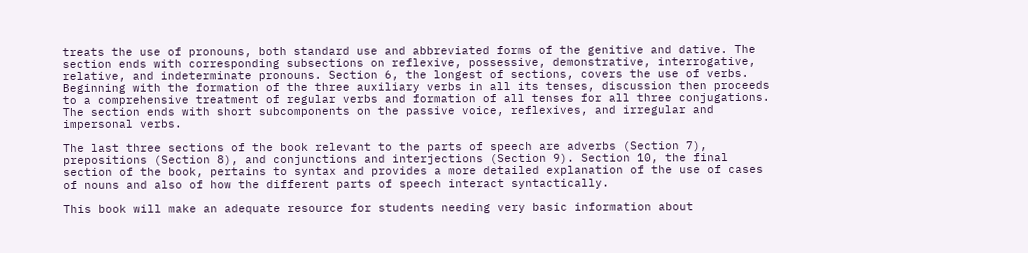treats the use of pronouns, both standard use and abbreviated forms of the genitive and dative. The section ends with corresponding subsections on reflexive, possessive, demonstrative, interrogative, relative, and indeterminate pronouns. Section 6, the longest of sections, covers the use of verbs. Beginning with the formation of the three auxiliary verbs in all its tenses, discussion then proceeds to a comprehensive treatment of regular verbs and formation of all tenses for all three conjugations. The section ends with short subcomponents on the passive voice, reflexives, and irregular and impersonal verbs.

The last three sections of the book relevant to the parts of speech are adverbs (Section 7), prepositions (Section 8), and conjunctions and interjections (Section 9). Section 10, the final section of the book, pertains to syntax and provides a more detailed explanation of the use of cases of nouns and also of how the different parts of speech interact syntactically.

This book will make an adequate resource for students needing very basic information about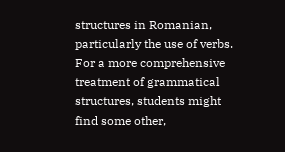structures in Romanian, particularly the use of verbs. For a more comprehensive treatment of grammatical structures, students might find some other,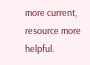more current, resource more helpful.